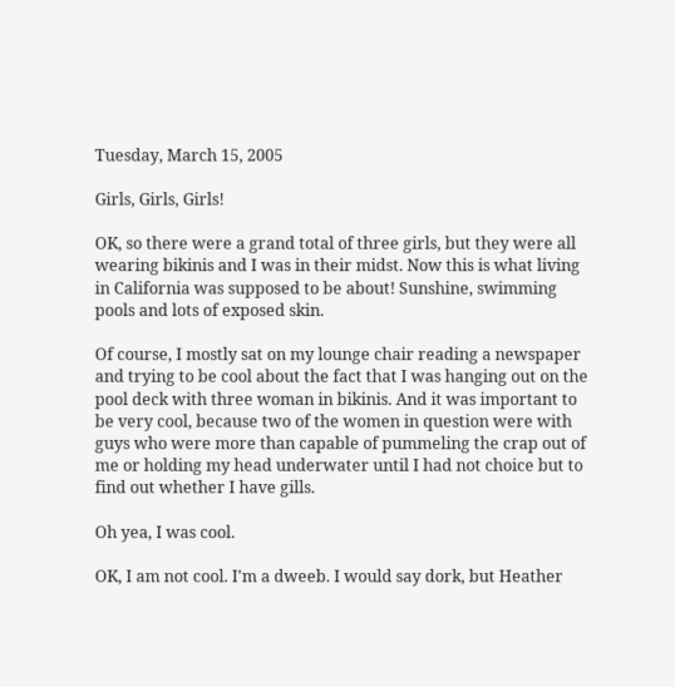Tuesday, March 15, 2005

Girls, Girls, Girls!

OK, so there were a grand total of three girls, but they were all wearing bikinis and I was in their midst. Now this is what living in California was supposed to be about! Sunshine, swimming pools and lots of exposed skin.

Of course, I mostly sat on my lounge chair reading a newspaper and trying to be cool about the fact that I was hanging out on the pool deck with three woman in bikinis. And it was important to be very cool, because two of the women in question were with guys who were more than capable of pummeling the crap out of me or holding my head underwater until I had not choice but to find out whether I have gills.

Oh yea, I was cool.

OK, I am not cool. I'm a dweeb. I would say dork, but Heather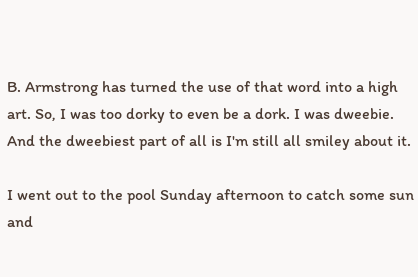B. Armstrong has turned the use of that word into a high art. So, I was too dorky to even be a dork. I was dweebie. And the dweebiest part of all is I'm still all smiley about it.

I went out to the pool Sunday afternoon to catch some sun and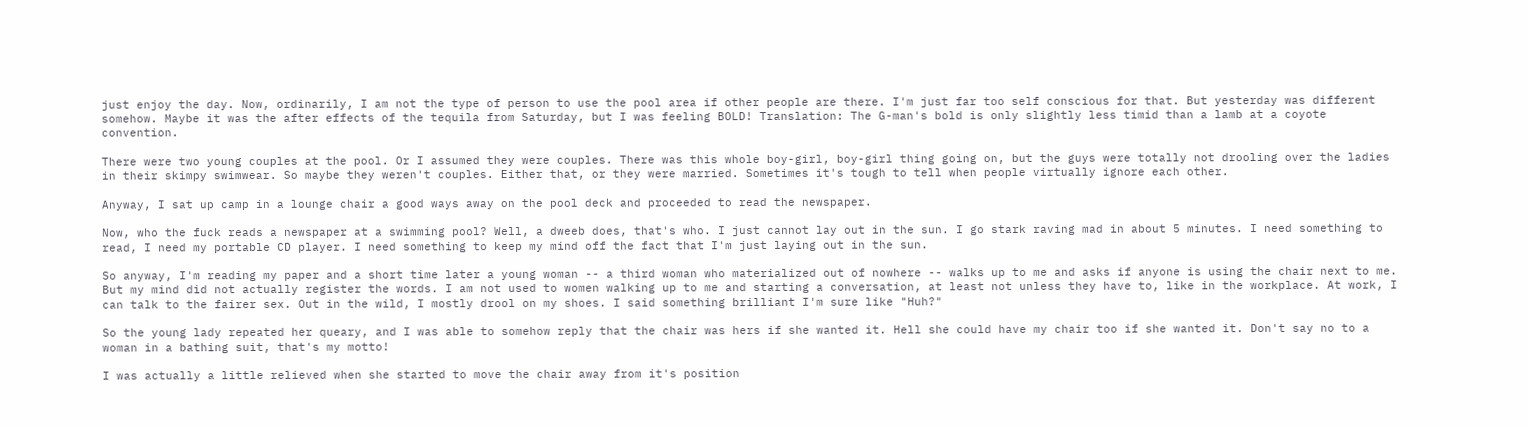just enjoy the day. Now, ordinarily, I am not the type of person to use the pool area if other people are there. I'm just far too self conscious for that. But yesterday was different somehow. Maybe it was the after effects of the tequila from Saturday, but I was feeling BOLD! Translation: The G-man's bold is only slightly less timid than a lamb at a coyote convention.

There were two young couples at the pool. Or I assumed they were couples. There was this whole boy-girl, boy-girl thing going on, but the guys were totally not drooling over the ladies in their skimpy swimwear. So maybe they weren't couples. Either that, or they were married. Sometimes it's tough to tell when people virtually ignore each other.

Anyway, I sat up camp in a lounge chair a good ways away on the pool deck and proceeded to read the newspaper.

Now, who the fuck reads a newspaper at a swimming pool? Well, a dweeb does, that's who. I just cannot lay out in the sun. I go stark raving mad in about 5 minutes. I need something to read, I need my portable CD player. I need something to keep my mind off the fact that I'm just laying out in the sun.

So anyway, I'm reading my paper and a short time later a young woman -- a third woman who materialized out of nowhere -- walks up to me and asks if anyone is using the chair next to me. But my mind did not actually register the words. I am not used to women walking up to me and starting a conversation, at least not unless they have to, like in the workplace. At work, I can talk to the fairer sex. Out in the wild, I mostly drool on my shoes. I said something brilliant I'm sure like "Huh?"

So the young lady repeated her queary, and I was able to somehow reply that the chair was hers if she wanted it. Hell she could have my chair too if she wanted it. Don't say no to a woman in a bathing suit, that's my motto!

I was actually a little relieved when she started to move the chair away from it's position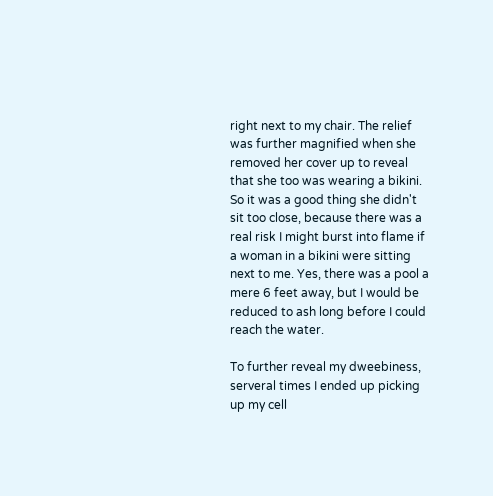right next to my chair. The relief was further magnified when she removed her cover up to reveal that she too was wearing a bikini. So it was a good thing she didn't sit too close, because there was a real risk I might burst into flame if a woman in a bikini were sitting next to me. Yes, there was a pool a mere 6 feet away, but I would be reduced to ash long before I could reach the water.

To further reveal my dweebiness, serveral times I ended up picking up my cell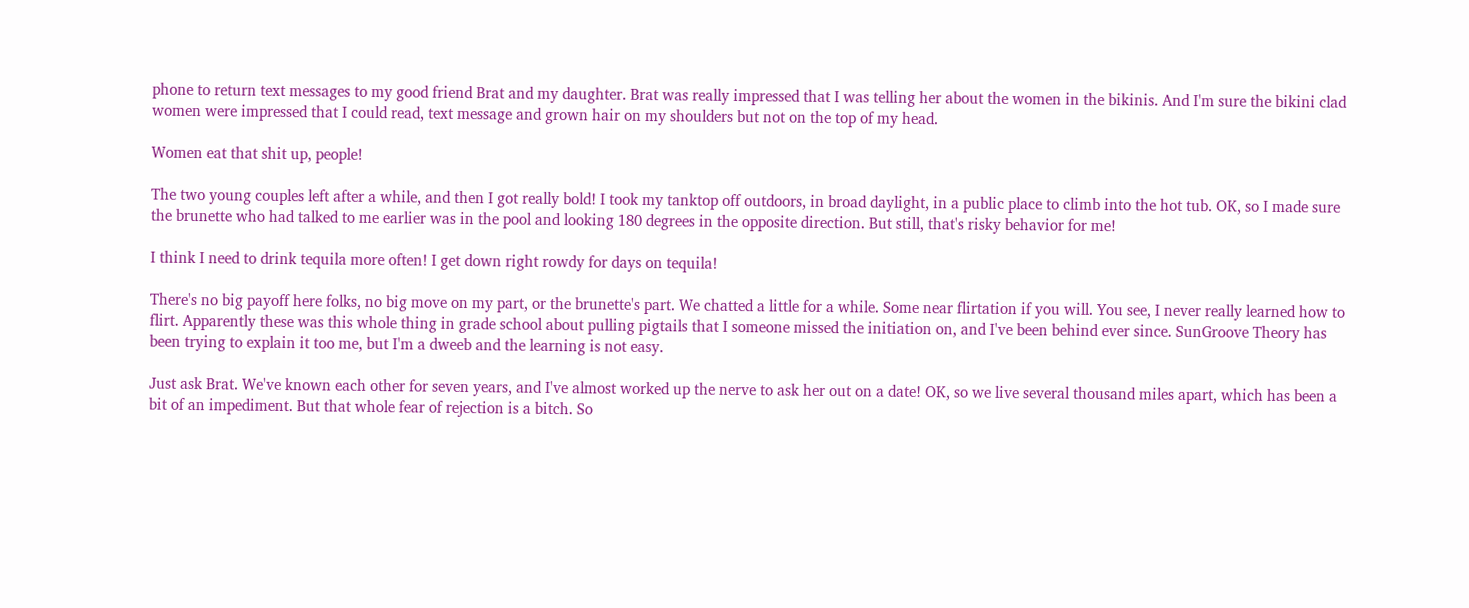phone to return text messages to my good friend Brat and my daughter. Brat was really impressed that I was telling her about the women in the bikinis. And I'm sure the bikini clad women were impressed that I could read, text message and grown hair on my shoulders but not on the top of my head.

Women eat that shit up, people!

The two young couples left after a while, and then I got really bold! I took my tanktop off outdoors, in broad daylight, in a public place to climb into the hot tub. OK, so I made sure the brunette who had talked to me earlier was in the pool and looking 180 degrees in the opposite direction. But still, that's risky behavior for me!

I think I need to drink tequila more often! I get down right rowdy for days on tequila!

There's no big payoff here folks, no big move on my part, or the brunette's part. We chatted a little for a while. Some near flirtation if you will. You see, I never really learned how to flirt. Apparently these was this whole thing in grade school about pulling pigtails that I someone missed the initiation on, and I've been behind ever since. SunGroove Theory has been trying to explain it too me, but I'm a dweeb and the learning is not easy.

Just ask Brat. We've known each other for seven years, and I've almost worked up the nerve to ask her out on a date! OK, so we live several thousand miles apart, which has been a bit of an impediment. But that whole fear of rejection is a bitch. So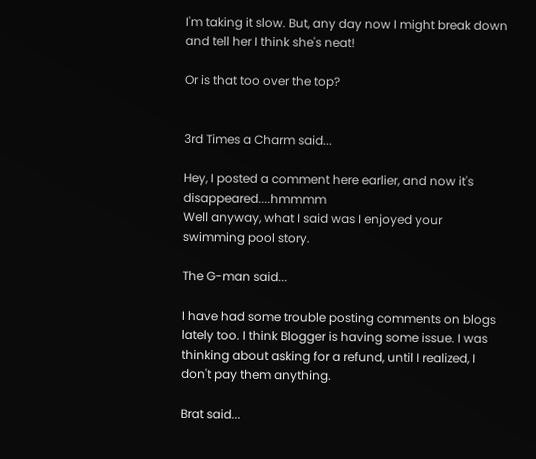I'm taking it slow. But, any day now I might break down and tell her I think she's neat!

Or is that too over the top?


3rd Times a Charm said...

Hey, I posted a comment here earlier, and now it's disappeared....hmmmm
Well anyway, what I said was I enjoyed your swimming pool story.

The G-man said...

I have had some trouble posting comments on blogs lately too. I think Blogger is having some issue. I was thinking about asking for a refund, until I realized, I don't pay them anything.

Brat said...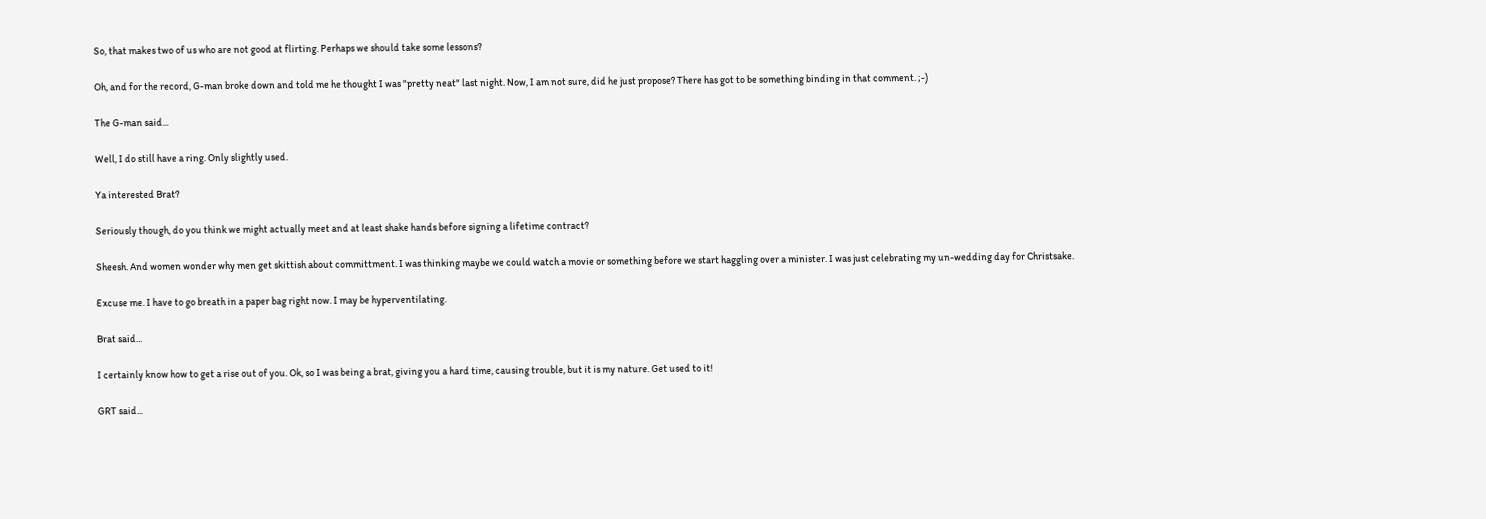So, that makes two of us who are not good at flirting. Perhaps we should take some lessons?

Oh, and for the record, G-man broke down and told me he thought I was "pretty neat" last night. Now, I am not sure, did he just propose? There has got to be something binding in that comment. ;-)

The G-man said...

Well, I do still have a ring. Only slightly used.

Ya interested Brat?

Seriously though, do you think we might actually meet and at least shake hands before signing a lifetime contract?

Sheesh. And women wonder why men get skittish about committment. I was thinking maybe we could watch a movie or something before we start haggling over a minister. I was just celebrating my un-wedding day for Christsake.

Excuse me. I have to go breath in a paper bag right now. I may be hyperventilating.

Brat said...

I certainly know how to get a rise out of you. Ok, so I was being a brat, giving you a hard time, causing trouble, but it is my nature. Get used to it!

GRT said...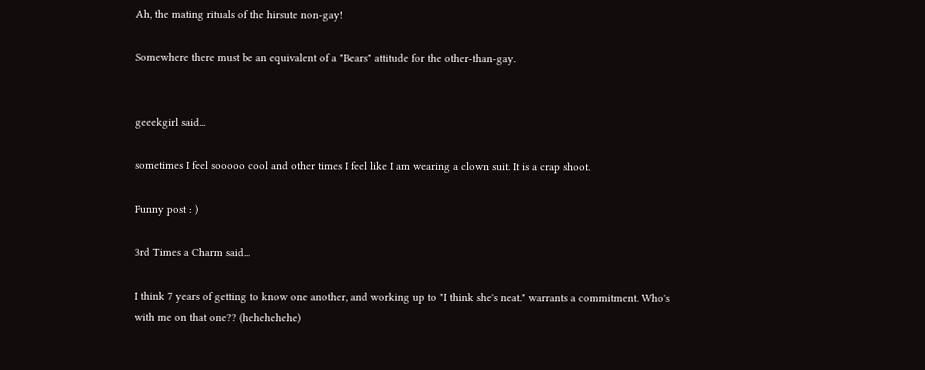Ah, the mating rituals of the hirsute non-gay!

Somewhere there must be an equivalent of a "Bears" attitude for the other-than-gay.


geeekgirl said...

sometimes I feel sooooo cool and other times I feel like I am wearing a clown suit. It is a crap shoot.

Funny post : )

3rd Times a Charm said...

I think 7 years of getting to know one another, and working up to "I think she's neat." warrants a commitment. Who's with me on that one?? (hehehehehe)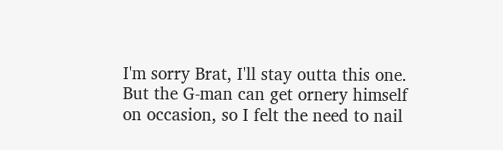I'm sorry Brat, I'll stay outta this one. But the G-man can get ornery himself on occasion, so I felt the need to nail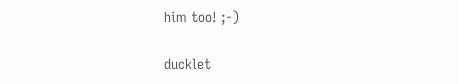him too! ;-)

ducklet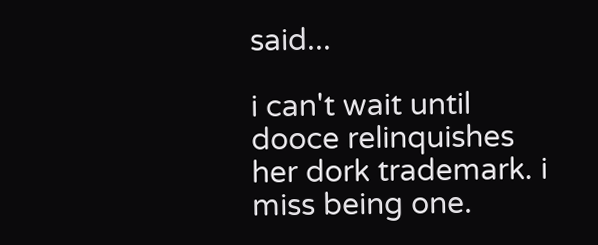said...

i can't wait until dooce relinquishes her dork trademark. i miss being one.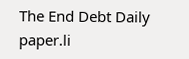The End Debt Daily paper.li